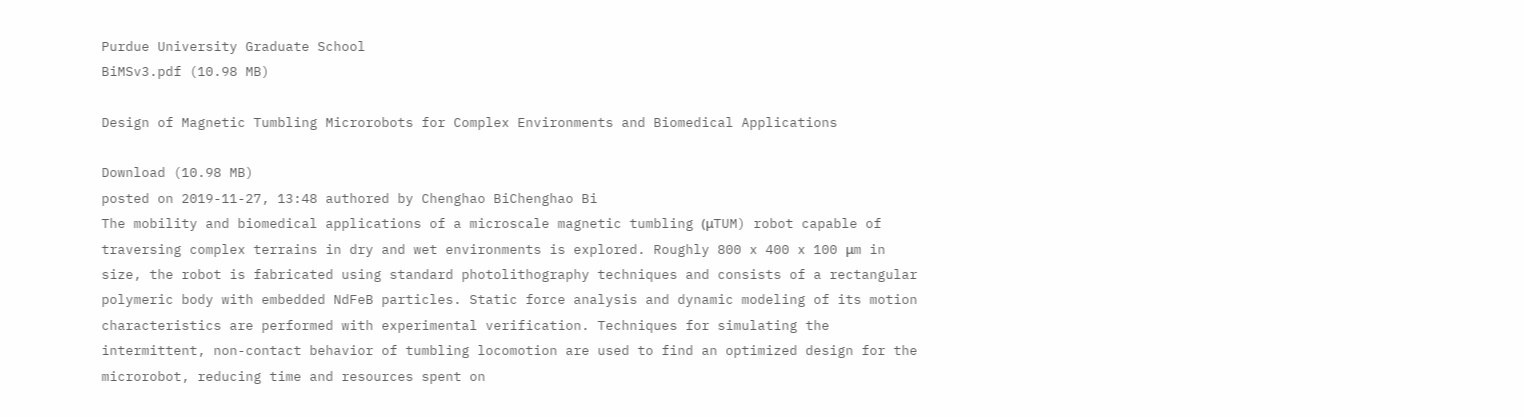Purdue University Graduate School
BiMSv3.pdf (10.98 MB)

Design of Magnetic Tumbling Microrobots for Complex Environments and Biomedical Applications

Download (10.98 MB)
posted on 2019-11-27, 13:48 authored by Chenghao BiChenghao Bi
The mobility and biomedical applications of a microscale magnetic tumbling (μTUM) robot capable of traversing complex terrains in dry and wet environments is explored. Roughly 800 x 400 x 100 μm in size, the robot is fabricated using standard photolithography techniques and consists of a rectangular polymeric body with embedded NdFeB particles. Static force analysis and dynamic modeling of its motion characteristics are performed with experimental verification. Techniques for simulating the intermittent, non-contact behavior of tumbling locomotion are used to find an optimized design for the microrobot, reducing time and resources spent on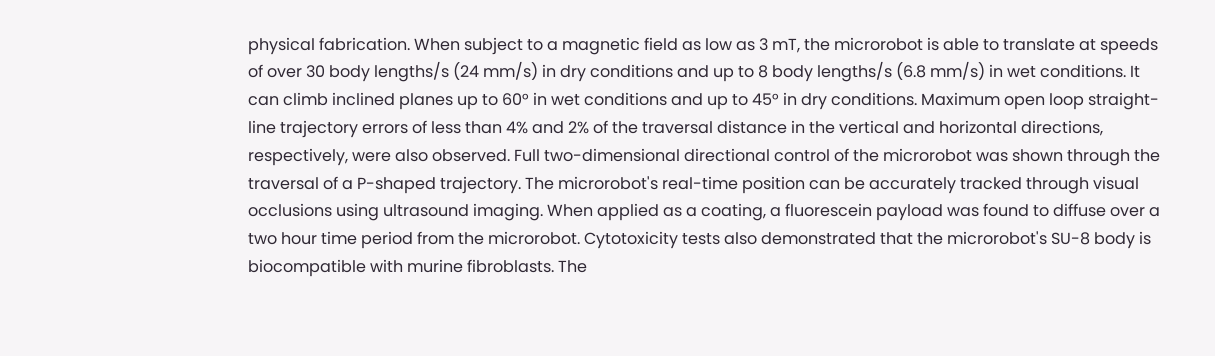physical fabrication. When subject to a magnetic field as low as 3 mT, the microrobot is able to translate at speeds of over 30 body lengths/s (24 mm/s) in dry conditions and up to 8 body lengths/s (6.8 mm/s) in wet conditions. It can climb inclined planes up to 60° in wet conditions and up to 45° in dry conditions. Maximum open loop straight-line trajectory errors of less than 4% and 2% of the traversal distance in the vertical and horizontal directions, respectively, were also observed. Full two-dimensional directional control of the microrobot was shown through the traversal of a P-shaped trajectory. The microrobot's real-time position can be accurately tracked through visual occlusions using ultrasound imaging. When applied as a coating, a fluorescein payload was found to diffuse over a two hour time period from the microrobot. Cytotoxicity tests also demonstrated that the microrobot's SU-8 body is biocompatible with murine fibroblasts. The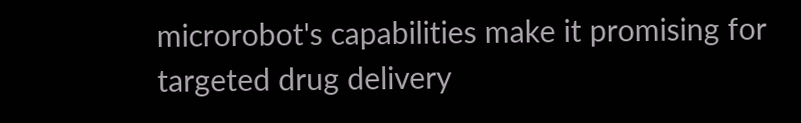microrobot's capabilities make it promising for targeted drug delivery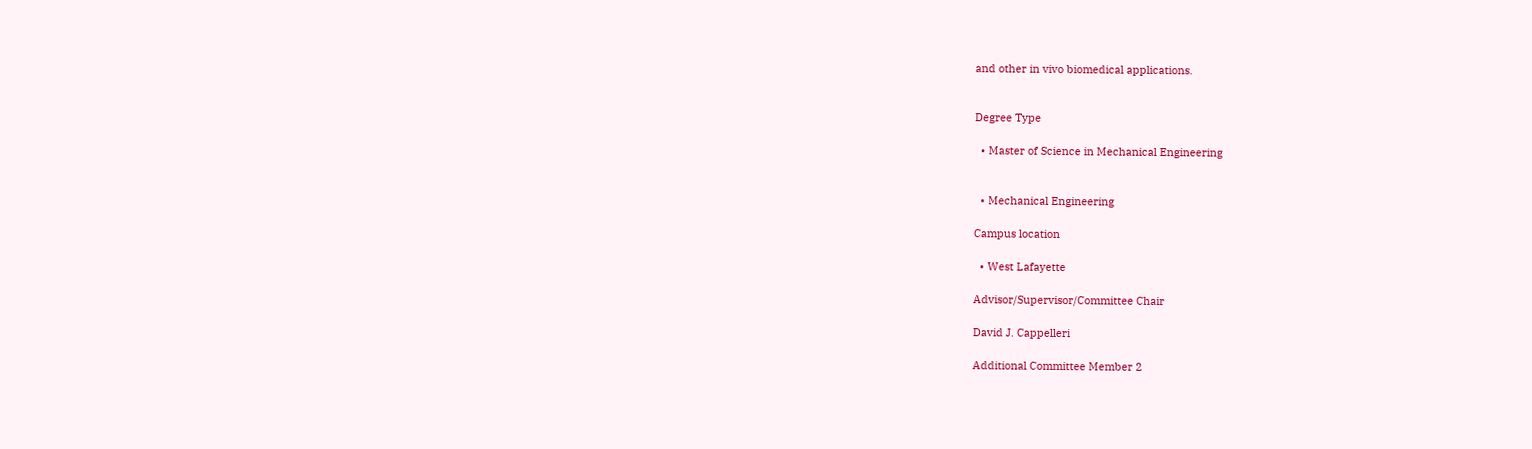and other in vivo biomedical applications.


Degree Type

  • Master of Science in Mechanical Engineering


  • Mechanical Engineering

Campus location

  • West Lafayette

Advisor/Supervisor/Committee Chair

David J. Cappelleri

Additional Committee Member 2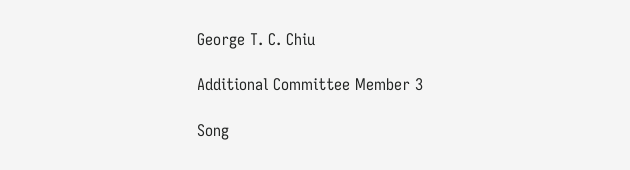George T. C. Chiu

Additional Committee Member 3

Song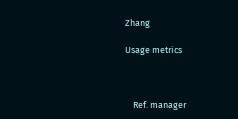Zhang

Usage metrics



    Ref. manager